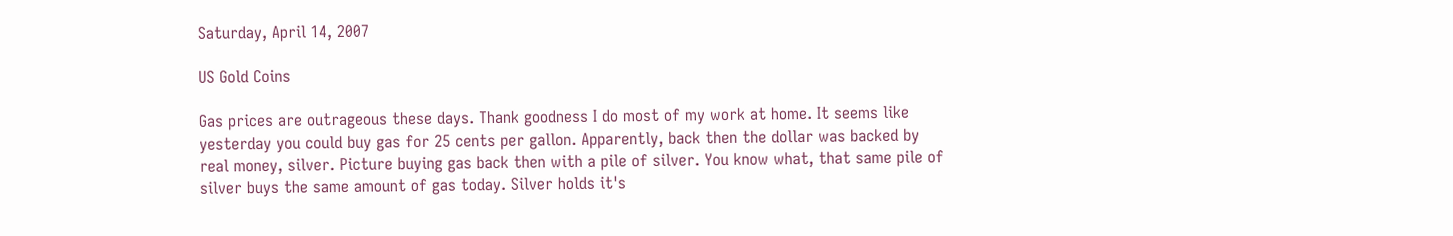Saturday, April 14, 2007

US Gold Coins

Gas prices are outrageous these days. Thank goodness I do most of my work at home. It seems like yesterday you could buy gas for 25 cents per gallon. Apparently, back then the dollar was backed by real money, silver. Picture buying gas back then with a pile of silver. You know what, that same pile of silver buys the same amount of gas today. Silver holds it's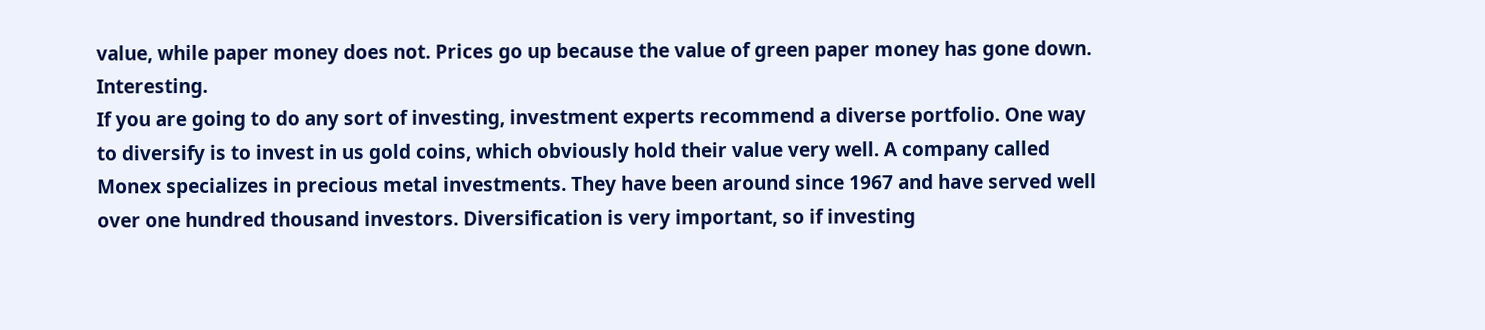value, while paper money does not. Prices go up because the value of green paper money has gone down. Interesting.
If you are going to do any sort of investing, investment experts recommend a diverse portfolio. One way to diversify is to invest in us gold coins, which obviously hold their value very well. A company called Monex specializes in precious metal investments. They have been around since 1967 and have served well over one hundred thousand investors. Diversification is very important, so if investing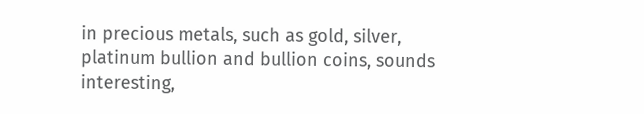in precious metals, such as gold, silver, platinum bullion and bullion coins, sounds interesting,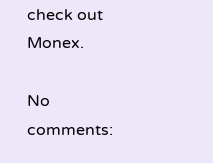check out Monex.

No comments: